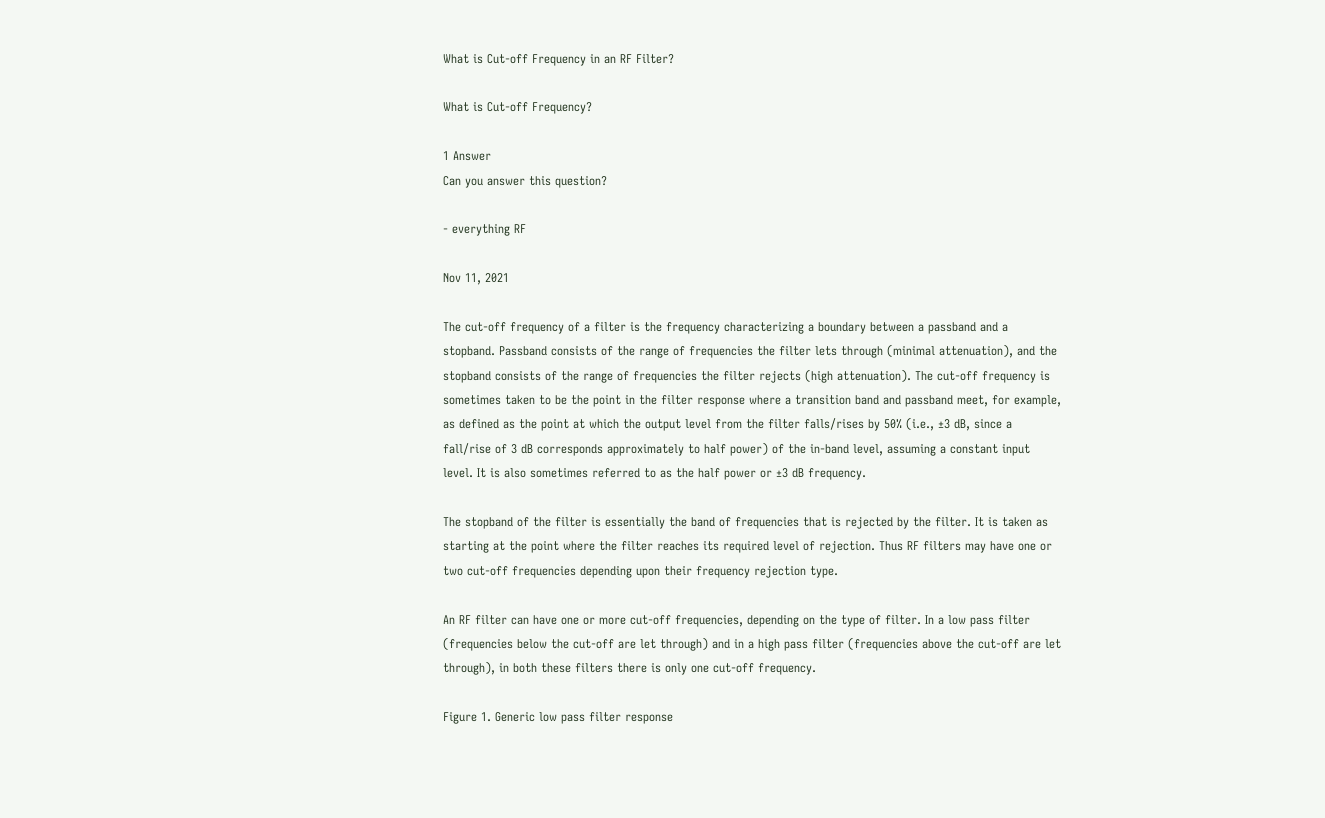What is Cut-off Frequency in an RF Filter?

What is Cut-off Frequency?

1 Answer
Can you answer this question?

- everything RF

Nov 11, 2021

The cut-off frequency of a filter is the frequency characterizing a boundary between a passband and a stopband. Passband consists of the range of frequencies the filter lets through (minimal attenuation), and the stopband consists of the range of frequencies the filter rejects (high attenuation). The cut-off frequency is sometimes taken to be the point in the filter response where a transition band and passband meet, for example, as defined as the point at which the output level from the filter falls/rises by 50% (i.e., ±3 dB, since a fall/rise of 3 dB corresponds approximately to half power) of the in-band level, assuming a constant input level. It is also sometimes referred to as the half power or ±3 dB frequency.

The stopband of the filter is essentially the band of frequencies that is rejected by the filter. It is taken as starting at the point where the filter reaches its required level of rejection. Thus RF filters may have one or two cut-off frequencies depending upon their frequency rejection type.

An RF filter can have one or more cut-off frequencies, depending on the type of filter. In a low pass filter (frequencies below the cut-off are let through) and in a high pass filter (frequencies above the cut-off are let through), in both these filters there is only one cut-off frequency.

Figure 1. Generic low pass filter response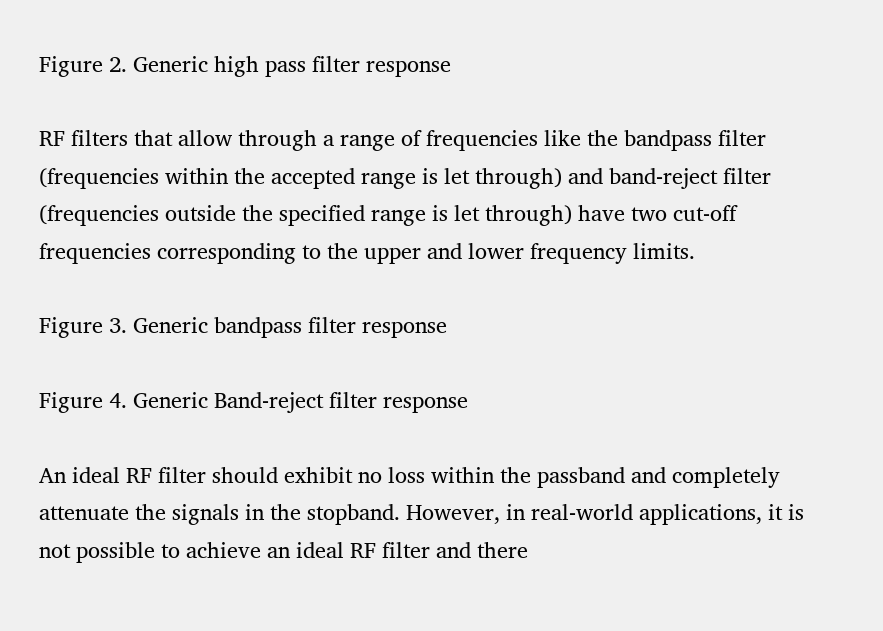Figure 2. Generic high pass filter response

RF filters that allow through a range of frequencies like the bandpass filter (frequencies within the accepted range is let through) and band-reject filter (frequencies outside the specified range is let through) have two cut-off frequencies corresponding to the upper and lower frequency limits.

Figure 3. Generic bandpass filter response

Figure 4. Generic Band-reject filter response

An ideal RF filter should exhibit no loss within the passband and completely attenuate the signals in the stopband. However, in real-world applications, it is not possible to achieve an ideal RF filter and there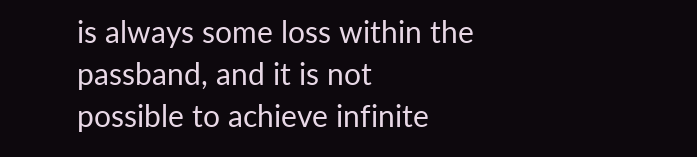is always some loss within the passband, and it is not possible to achieve infinite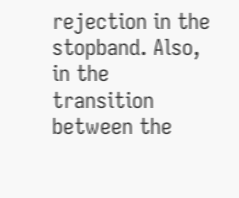rejection in the stopband. Also, in the transition between the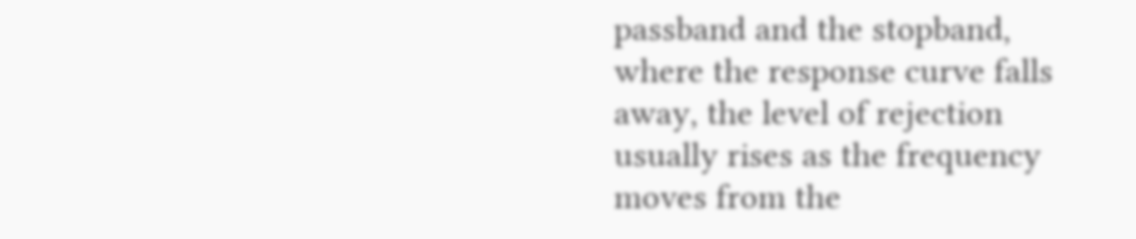passband and the stopband, where the response curve falls away, the level of rejection usually rises as the frequency moves from the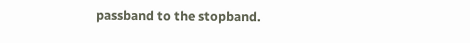passband to the stopband.